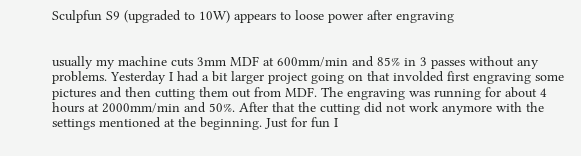Sculpfun S9 (upgraded to 10W) appears to loose power after engraving


usually my machine cuts 3mm MDF at 600mm/min and 85% in 3 passes without any problems. Yesterday I had a bit larger project going on that involded first engraving some pictures and then cutting them out from MDF. The engraving was running for about 4 hours at 2000mm/min and 50%. After that the cutting did not work anymore with the settings mentioned at the beginning. Just for fun I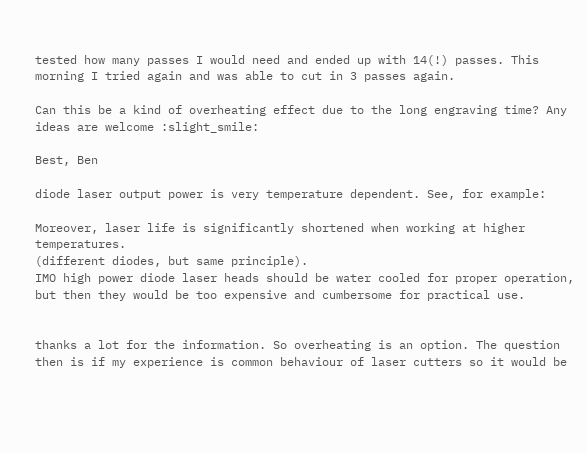tested how many passes I would need and ended up with 14(!) passes. This morning I tried again and was able to cut in 3 passes again.

Can this be a kind of overheating effect due to the long engraving time? Any ideas are welcome :slight_smile:

Best, Ben

diode laser output power is very temperature dependent. See, for example:

Moreover, laser life is significantly shortened when working at higher temperatures.
(different diodes, but same principle).
IMO high power diode laser heads should be water cooled for proper operation, but then they would be too expensive and cumbersome for practical use.


thanks a lot for the information. So overheating is an option. The question then is if my experience is common behaviour of laser cutters so it would be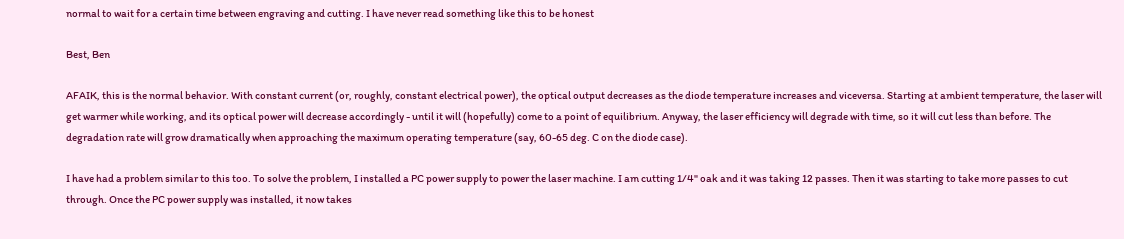normal to wait for a certain time between engraving and cutting. I have never read something like this to be honest

Best, Ben

AFAIK, this is the normal behavior. With constant current (or, roughly, constant electrical power), the optical output decreases as the diode temperature increases and viceversa. Starting at ambient temperature, the laser will get warmer while working, and its optical power will decrease accordingly - until it will (hopefully) come to a point of equilibrium. Anyway, the laser efficiency will degrade with time, so it will cut less than before. The degradation rate will grow dramatically when approaching the maximum operating temperature (say, 60-65 deg. C on the diode case).

I have had a problem similar to this too. To solve the problem, I installed a PC power supply to power the laser machine. I am cutting 1/4" oak and it was taking 12 passes. Then it was starting to take more passes to cut through. Once the PC power supply was installed, it now takes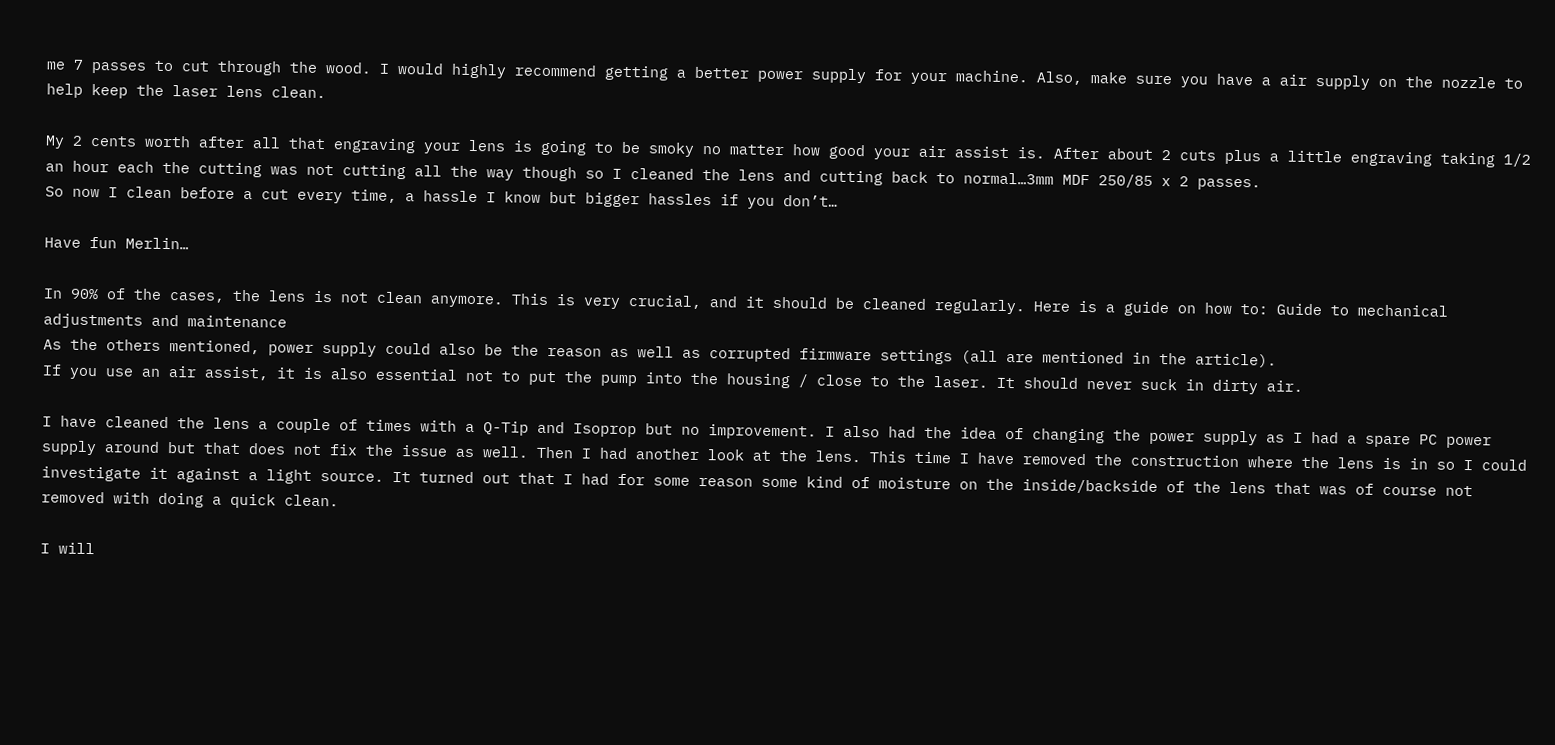me 7 passes to cut through the wood. I would highly recommend getting a better power supply for your machine. Also, make sure you have a air supply on the nozzle to help keep the laser lens clean.

My 2 cents worth after all that engraving your lens is going to be smoky no matter how good your air assist is. After about 2 cuts plus a little engraving taking 1/2 an hour each the cutting was not cutting all the way though so I cleaned the lens and cutting back to normal…3mm MDF 250/85 x 2 passes.
So now I clean before a cut every time, a hassle I know but bigger hassles if you don’t…

Have fun Merlin…

In 90% of the cases, the lens is not clean anymore. This is very crucial, and it should be cleaned regularly. Here is a guide on how to: Guide to mechanical adjustments and maintenance
As the others mentioned, power supply could also be the reason as well as corrupted firmware settings (all are mentioned in the article).
If you use an air assist, it is also essential not to put the pump into the housing / close to the laser. It should never suck in dirty air.

I have cleaned the lens a couple of times with a Q-Tip and Isoprop but no improvement. I also had the idea of changing the power supply as I had a spare PC power supply around but that does not fix the issue as well. Then I had another look at the lens. This time I have removed the construction where the lens is in so I could investigate it against a light source. It turned out that I had for some reason some kind of moisture on the inside/backside of the lens that was of course not removed with doing a quick clean.

I will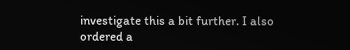investigate this a bit further. I also ordered a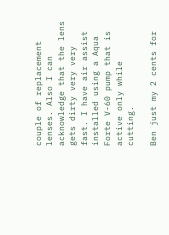couple of replacement lenses. Also I can acknowledge that the lens gets dirty very very fast. I have air assist installed using a Aqua Forte V-60 pump that is active only while cutting.

Ben just my 2 cents for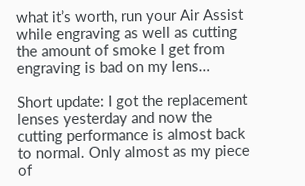what it’s worth, run your Air Assist while engraving as well as cutting the amount of smoke I get from engraving is bad on my lens…

Short update: I got the replacement lenses yesterday and now the cutting performance is almost back to normal. Only almost as my piece of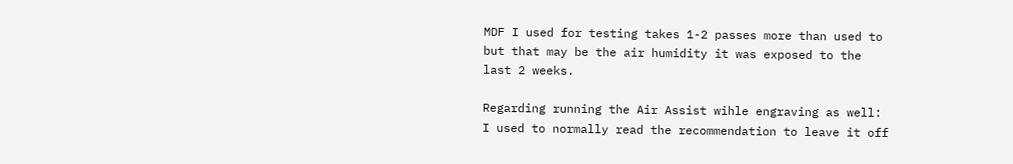MDF I used for testing takes 1-2 passes more than used to but that may be the air humidity it was exposed to the last 2 weeks.

Regarding running the Air Assist wihle engraving as well: I used to normally read the recommendation to leave it off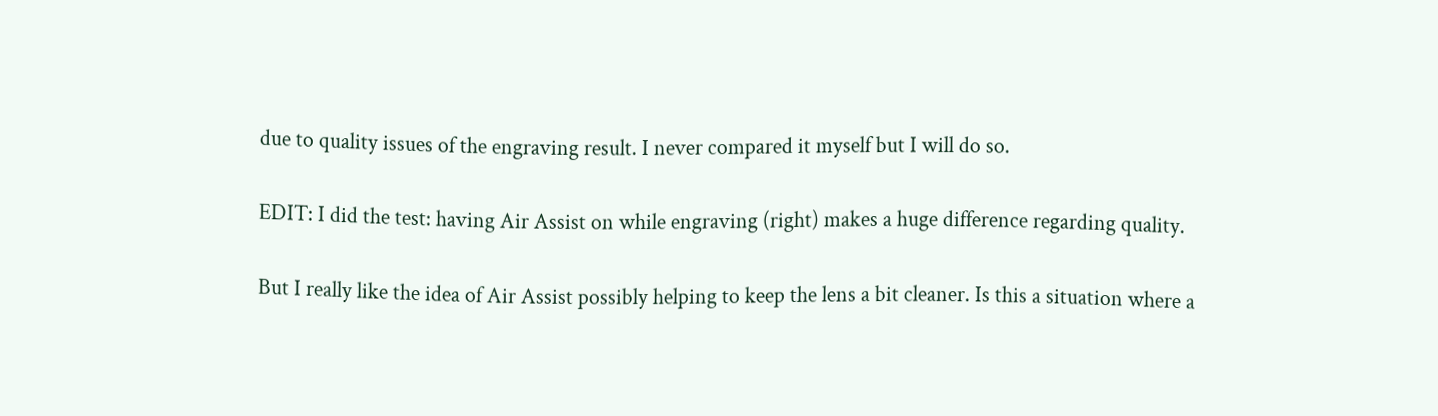due to quality issues of the engraving result. I never compared it myself but I will do so.

EDIT: I did the test: having Air Assist on while engraving (right) makes a huge difference regarding quality.

But I really like the idea of Air Assist possibly helping to keep the lens a bit cleaner. Is this a situation where a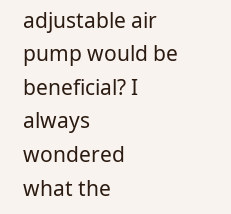adjustable air pump would be beneficial? I always wondered what the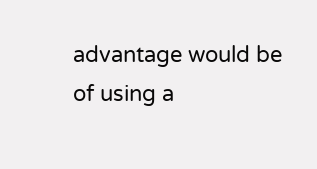advantage would be of using a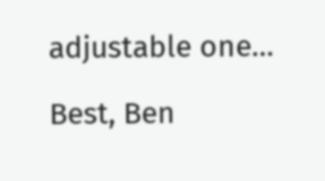adjustable one…

Best, Ben